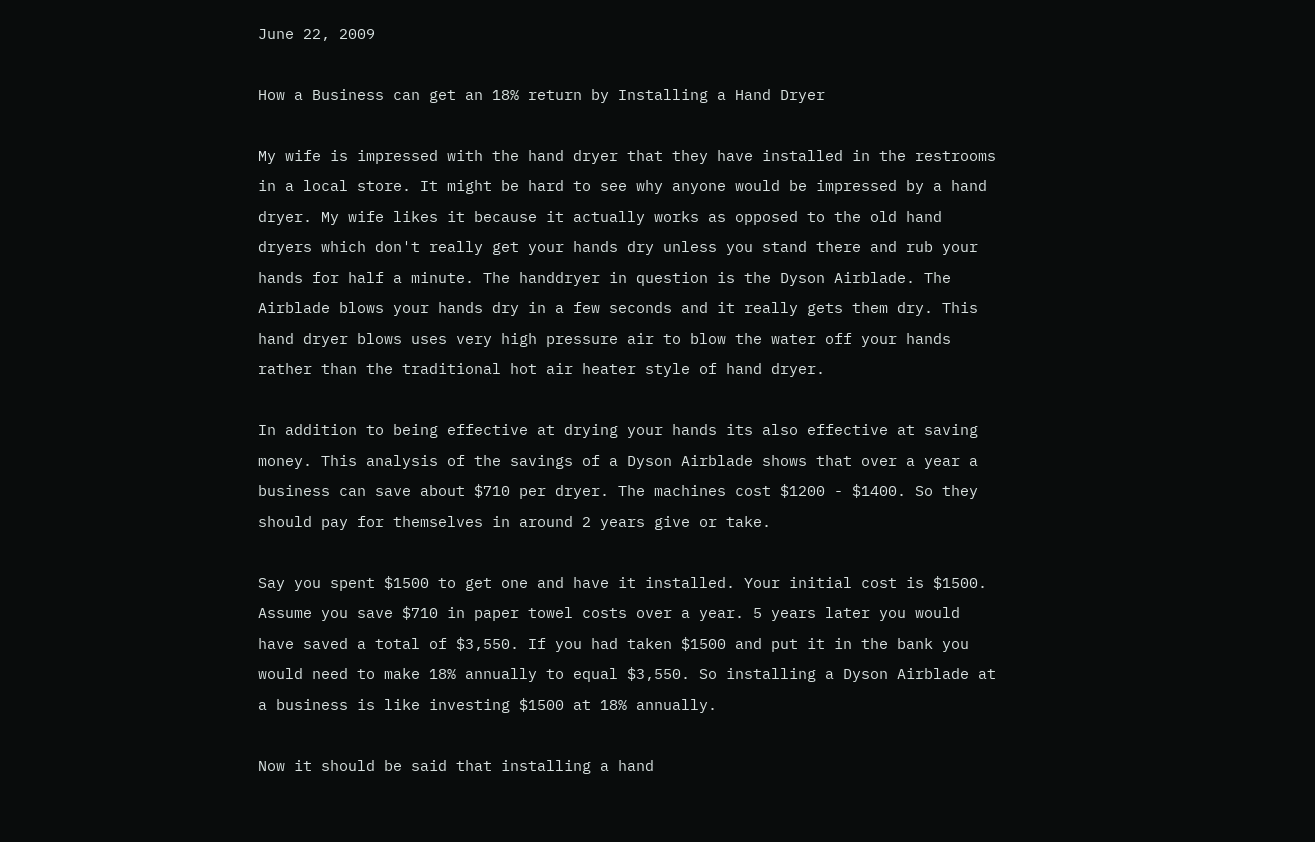June 22, 2009

How a Business can get an 18% return by Installing a Hand Dryer

My wife is impressed with the hand dryer that they have installed in the restrooms in a local store. It might be hard to see why anyone would be impressed by a hand dryer. My wife likes it because it actually works as opposed to the old hand dryers which don't really get your hands dry unless you stand there and rub your hands for half a minute. The handdryer in question is the Dyson Airblade. The Airblade blows your hands dry in a few seconds and it really gets them dry. This hand dryer blows uses very high pressure air to blow the water off your hands rather than the traditional hot air heater style of hand dryer.

In addition to being effective at drying your hands its also effective at saving money. This analysis of the savings of a Dyson Airblade shows that over a year a business can save about $710 per dryer. The machines cost $1200 - $1400. So they should pay for themselves in around 2 years give or take.

Say you spent $1500 to get one and have it installed. Your initial cost is $1500. Assume you save $710 in paper towel costs over a year. 5 years later you would have saved a total of $3,550. If you had taken $1500 and put it in the bank you would need to make 18% annually to equal $3,550. So installing a Dyson Airblade at a business is like investing $1500 at 18% annually.

Now it should be said that installing a hand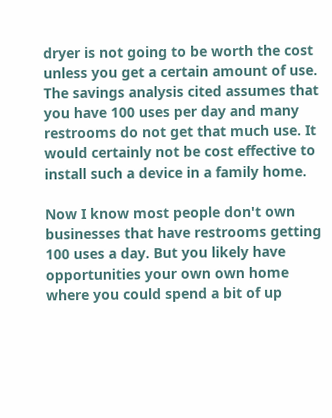dryer is not going to be worth the cost unless you get a certain amount of use. The savings analysis cited assumes that you have 100 uses per day and many restrooms do not get that much use. It would certainly not be cost effective to install such a device in a family home.

Now I know most people don't own businesses that have restrooms getting 100 uses a day. But you likely have opportunities your own own home where you could spend a bit of up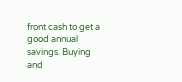front cash to get a good annual savings. Buying and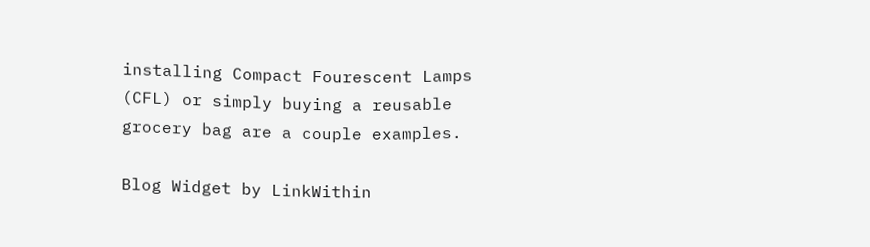installing Compact Fourescent Lamps (CFL) or simply buying a reusable grocery bag are a couple examples.

Blog Widget by LinkWithin